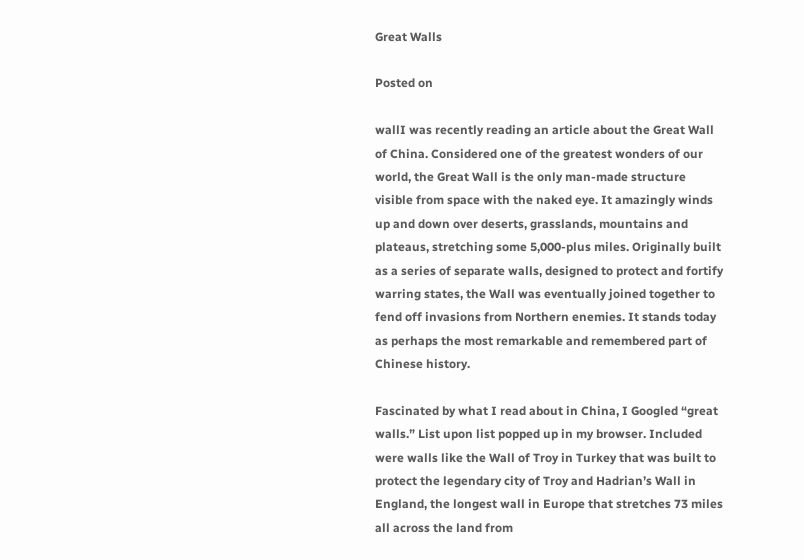Great Walls

Posted on

wallI was recently reading an article about the Great Wall of China. Considered one of the greatest wonders of our world, the Great Wall is the only man-made structure visible from space with the naked eye. It amazingly winds up and down over deserts, grasslands, mountains and plateaus, stretching some 5,000-plus miles. Originally built as a series of separate walls, designed to protect and fortify warring states, the Wall was eventually joined together to fend off invasions from Northern enemies. It stands today as perhaps the most remarkable and remembered part of Chinese history.

Fascinated by what I read about in China, I Googled “great walls.” List upon list popped up in my browser. Included were walls like the Wall of Troy in Turkey that was built to protect the legendary city of Troy and Hadrian’s Wall in England, the longest wall in Europe that stretches 73 miles all across the land from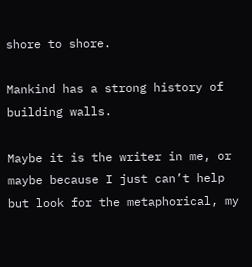shore to shore.

Mankind has a strong history of building walls.

Maybe it is the writer in me, or maybe because I just can’t help but look for the metaphorical, my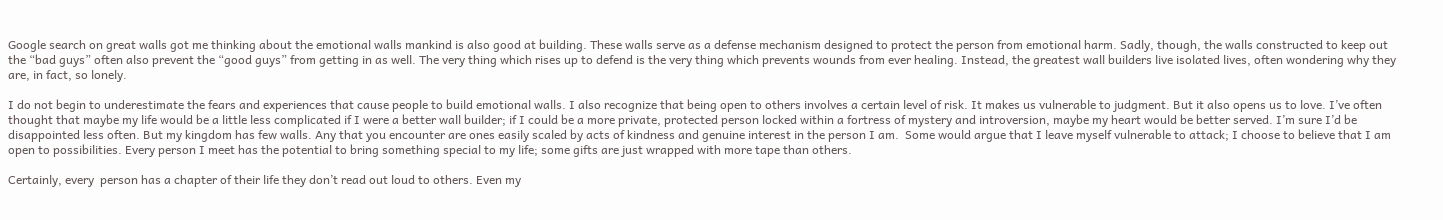Google search on great walls got me thinking about the emotional walls mankind is also good at building. These walls serve as a defense mechanism designed to protect the person from emotional harm. Sadly, though, the walls constructed to keep out the “bad guys” often also prevent the “good guys” from getting in as well. The very thing which rises up to defend is the very thing which prevents wounds from ever healing. Instead, the greatest wall builders live isolated lives, often wondering why they are, in fact, so lonely.

I do not begin to underestimate the fears and experiences that cause people to build emotional walls. I also recognize that being open to others involves a certain level of risk. It makes us vulnerable to judgment. But it also opens us to love. I’ve often thought that maybe my life would be a little less complicated if I were a better wall builder; if I could be a more private, protected person locked within a fortress of mystery and introversion, maybe my heart would be better served. I’m sure I’d be disappointed less often. But my kingdom has few walls. Any that you encounter are ones easily scaled by acts of kindness and genuine interest in the person I am.  Some would argue that I leave myself vulnerable to attack; I choose to believe that I am open to possibilities. Every person I meet has the potential to bring something special to my life; some gifts are just wrapped with more tape than others.

Certainly, every  person has a chapter of their life they don’t read out loud to others. Even my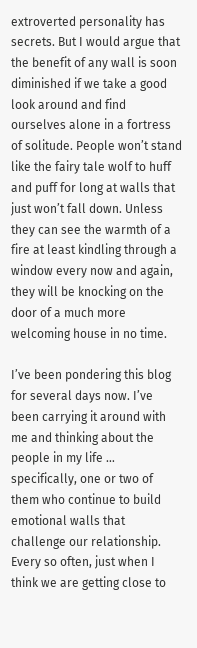extroverted personality has secrets. But I would argue that the benefit of any wall is soon diminished if we take a good look around and find ourselves alone in a fortress of solitude. People won’t stand like the fairy tale wolf to huff and puff for long at walls that just won’t fall down. Unless they can see the warmth of a fire at least kindling through a window every now and again, they will be knocking on the door of a much more welcoming house in no time.

I’ve been pondering this blog for several days now. I’ve been carrying it around with me and thinking about the people in my life … specifically, one or two of them who continue to build emotional walls that challenge our relationship. Every so often, just when I think we are getting close to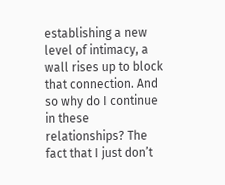establishing a new level of intimacy, a wall rises up to block that connection. And so why do I continue in these relationships? The fact that I just don’t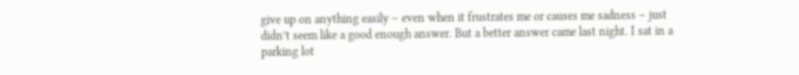give up on anything easily – even when it frustrates me or causes me sadness – just didn’t seem like a good enough answer. But a better answer came last night. I sat in a parking lot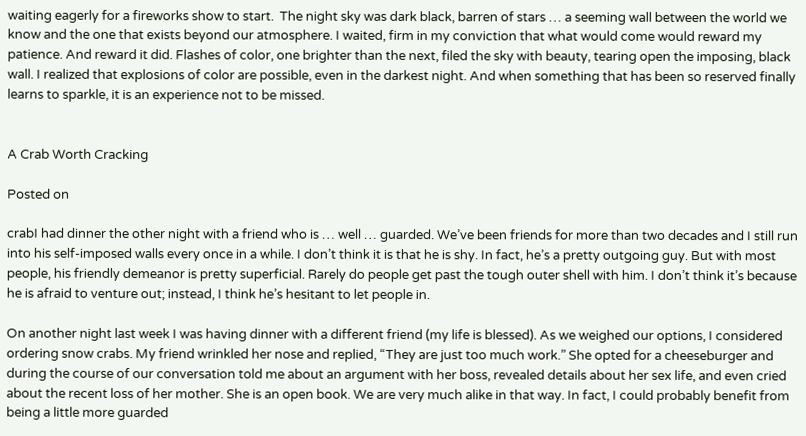waiting eagerly for a fireworks show to start.  The night sky was dark black, barren of stars … a seeming wall between the world we know and the one that exists beyond our atmosphere. I waited, firm in my conviction that what would come would reward my patience. And reward it did. Flashes of color, one brighter than the next, filed the sky with beauty, tearing open the imposing, black wall. I realized that explosions of color are possible, even in the darkest night. And when something that has been so reserved finally learns to sparkle, it is an experience not to be missed.


A Crab Worth Cracking

Posted on

crabI had dinner the other night with a friend who is … well … guarded. We’ve been friends for more than two decades and I still run into his self-imposed walls every once in a while. I don’t think it is that he is shy. In fact, he’s a pretty outgoing guy. But with most people, his friendly demeanor is pretty superficial. Rarely do people get past the tough outer shell with him. I don’t think it’s because he is afraid to venture out; instead, I think he’s hesitant to let people in.

On another night last week I was having dinner with a different friend (my life is blessed). As we weighed our options, I considered ordering snow crabs. My friend wrinkled her nose and replied, “They are just too much work.” She opted for a cheeseburger and during the course of our conversation told me about an argument with her boss, revealed details about her sex life, and even cried about the recent loss of her mother. She is an open book. We are very much alike in that way. In fact, I could probably benefit from being a little more guarded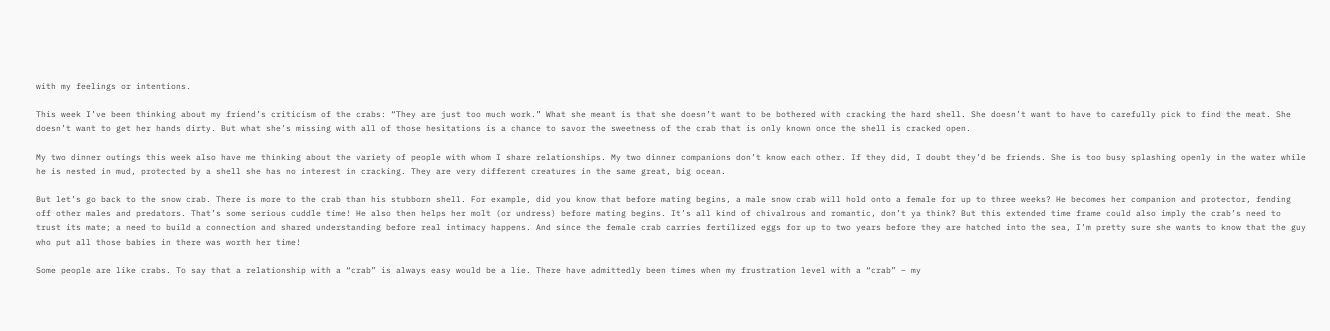with my feelings or intentions.

This week I’ve been thinking about my friend’s criticism of the crabs: “They are just too much work.” What she meant is that she doesn’t want to be bothered with cracking the hard shell. She doesn’t want to have to carefully pick to find the meat. She doesn’t want to get her hands dirty. But what she’s missing with all of those hesitations is a chance to savor the sweetness of the crab that is only known once the shell is cracked open.

My two dinner outings this week also have me thinking about the variety of people with whom I share relationships. My two dinner companions don’t know each other. If they did, I doubt they’d be friends. She is too busy splashing openly in the water while he is nested in mud, protected by a shell she has no interest in cracking. They are very different creatures in the same great, big ocean.

But let’s go back to the snow crab. There is more to the crab than his stubborn shell. For example, did you know that before mating begins, a male snow crab will hold onto a female for up to three weeks? He becomes her companion and protector, fending off other males and predators. That’s some serious cuddle time! He also then helps her molt (or undress) before mating begins. It’s all kind of chivalrous and romantic, don’t ya think? But this extended time frame could also imply the crab’s need to trust its mate; a need to build a connection and shared understanding before real intimacy happens. And since the female crab carries fertilized eggs for up to two years before they are hatched into the sea, I’m pretty sure she wants to know that the guy who put all those babies in there was worth her time!

Some people are like crabs. To say that a relationship with a “crab” is always easy would be a lie. There have admittedly been times when my frustration level with a “crab” – my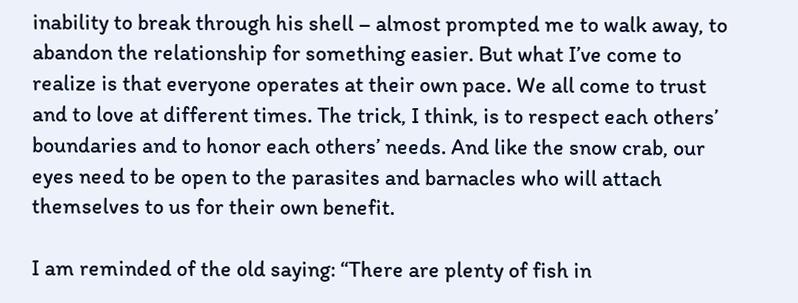inability to break through his shell – almost prompted me to walk away, to abandon the relationship for something easier. But what I’ve come to realize is that everyone operates at their own pace. We all come to trust and to love at different times. The trick, I think, is to respect each others’ boundaries and to honor each others’ needs. And like the snow crab, our eyes need to be open to the parasites and barnacles who will attach themselves to us for their own benefit.

I am reminded of the old saying: “There are plenty of fish in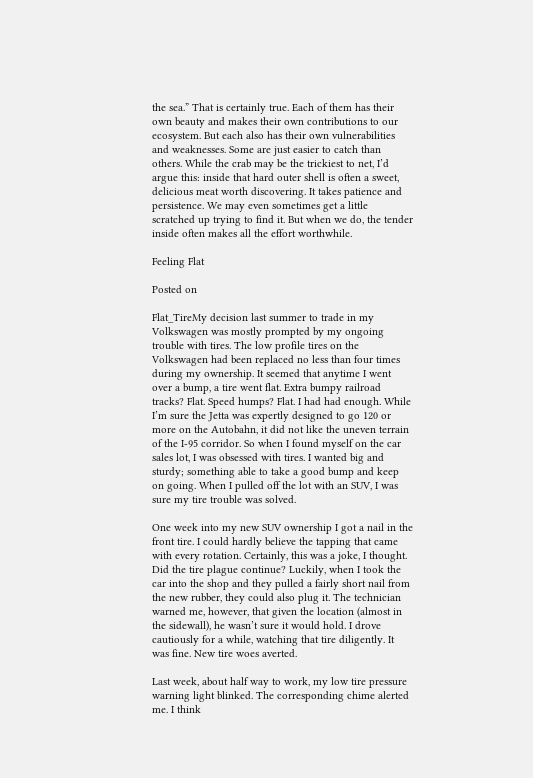the sea.” That is certainly true. Each of them has their own beauty and makes their own contributions to our ecosystem. But each also has their own vulnerabilities and weaknesses. Some are just easier to catch than others. While the crab may be the trickiest to net, I’d argue this: inside that hard outer shell is often a sweet, delicious meat worth discovering. It takes patience and persistence. We may even sometimes get a little scratched up trying to find it. But when we do, the tender inside often makes all the effort worthwhile.

Feeling Flat

Posted on

Flat_TireMy decision last summer to trade in my Volkswagen was mostly prompted by my ongoing trouble with tires. The low profile tires on the Volkswagen had been replaced no less than four times during my ownership. It seemed that anytime I went over a bump, a tire went flat. Extra bumpy railroad tracks? Flat. Speed humps? Flat. I had had enough. While I’m sure the Jetta was expertly designed to go 120 or more on the Autobahn, it did not like the uneven terrain of the I-95 corridor. So when I found myself on the car sales lot, I was obsessed with tires. I wanted big and sturdy; something able to take a good bump and keep on going. When I pulled off the lot with an SUV, I was sure my tire trouble was solved.

One week into my new SUV ownership I got a nail in the front tire. I could hardly believe the tapping that came with every rotation. Certainly, this was a joke, I thought. Did the tire plague continue? Luckily, when I took the car into the shop and they pulled a fairly short nail from the new rubber, they could also plug it. The technician warned me, however, that given the location (almost in the sidewall), he wasn’t sure it would hold. I drove cautiously for a while, watching that tire diligently. It was fine. New tire woes averted.

Last week, about half way to work, my low tire pressure warning light blinked. The corresponding chime alerted me. I think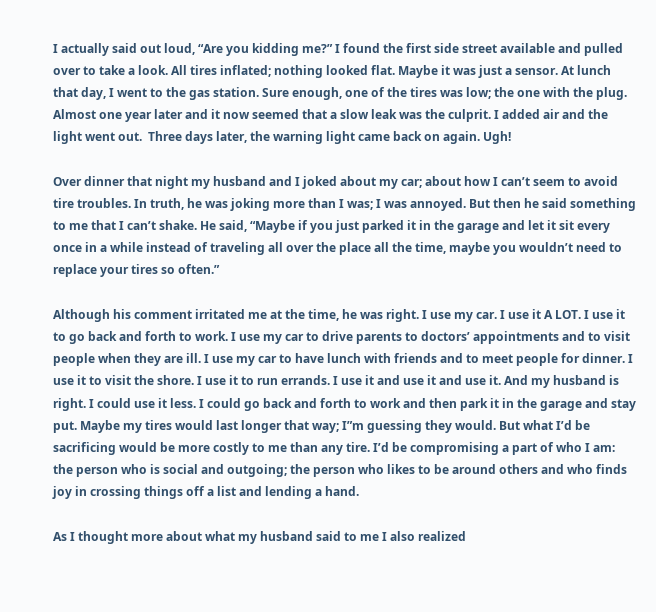I actually said out loud, “Are you kidding me?” I found the first side street available and pulled over to take a look. All tires inflated; nothing looked flat. Maybe it was just a sensor. At lunch that day, I went to the gas station. Sure enough, one of the tires was low; the one with the plug. Almost one year later and it now seemed that a slow leak was the culprit. I added air and the light went out.  Three days later, the warning light came back on again. Ugh!

Over dinner that night my husband and I joked about my car; about how I can’t seem to avoid tire troubles. In truth, he was joking more than I was; I was annoyed. But then he said something to me that I can’t shake. He said, “Maybe if you just parked it in the garage and let it sit every once in a while instead of traveling all over the place all the time, maybe you wouldn’t need to replace your tires so often.”

Although his comment irritated me at the time, he was right. I use my car. I use it A LOT. I use it to go back and forth to work. I use my car to drive parents to doctors’ appointments and to visit people when they are ill. I use my car to have lunch with friends and to meet people for dinner. I use it to visit the shore. I use it to run errands. I use it and use it and use it. And my husband is right. I could use it less. I could go back and forth to work and then park it in the garage and stay put. Maybe my tires would last longer that way; I”m guessing they would. But what I’d be sacrificing would be more costly to me than any tire. I’d be compromising a part of who I am: the person who is social and outgoing; the person who likes to be around others and who finds joy in crossing things off a list and lending a hand.

As I thought more about what my husband said to me I also realized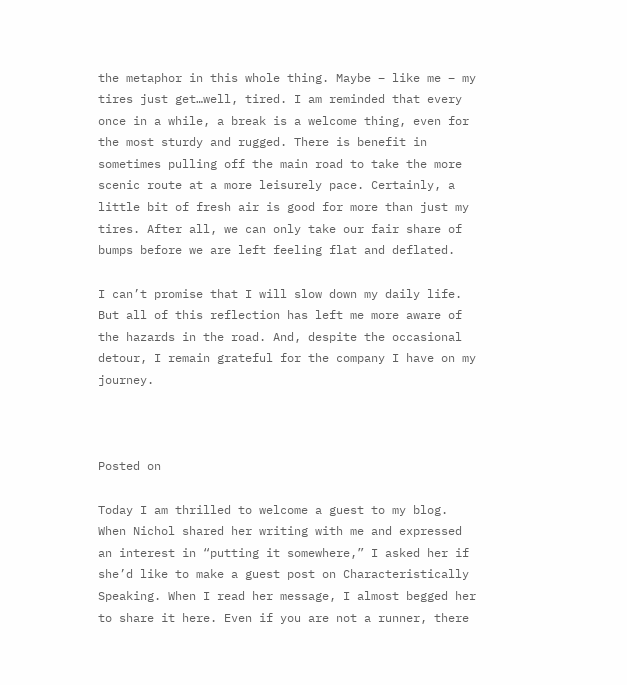the metaphor in this whole thing. Maybe – like me – my tires just get…well, tired. I am reminded that every once in a while, a break is a welcome thing, even for the most sturdy and rugged. There is benefit in sometimes pulling off the main road to take the more scenic route at a more leisurely pace. Certainly, a little bit of fresh air is good for more than just my tires. After all, we can only take our fair share of bumps before we are left feeling flat and deflated.

I can’t promise that I will slow down my daily life. But all of this reflection has left me more aware of the hazards in the road. And, despite the occasional detour, I remain grateful for the company I have on my journey.



Posted on

Today I am thrilled to welcome a guest to my blog. When Nichol shared her writing with me and expressed an interest in “putting it somewhere,” I asked her if she’d like to make a guest post on Characteristically Speaking. When I read her message, I almost begged her to share it here. Even if you are not a runner, there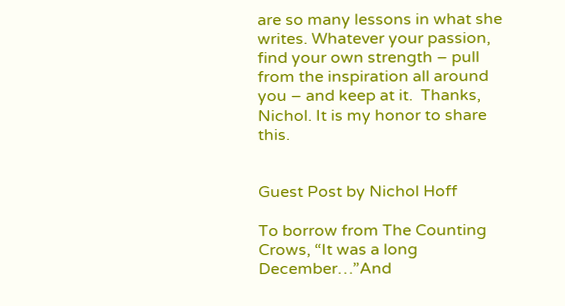are so many lessons in what she writes. Whatever your passion, find your own strength – pull from the inspiration all around you – and keep at it.  Thanks, Nichol. It is my honor to share this.


Guest Post by Nichol Hoff

To borrow from The Counting Crows, “It was a long December…”And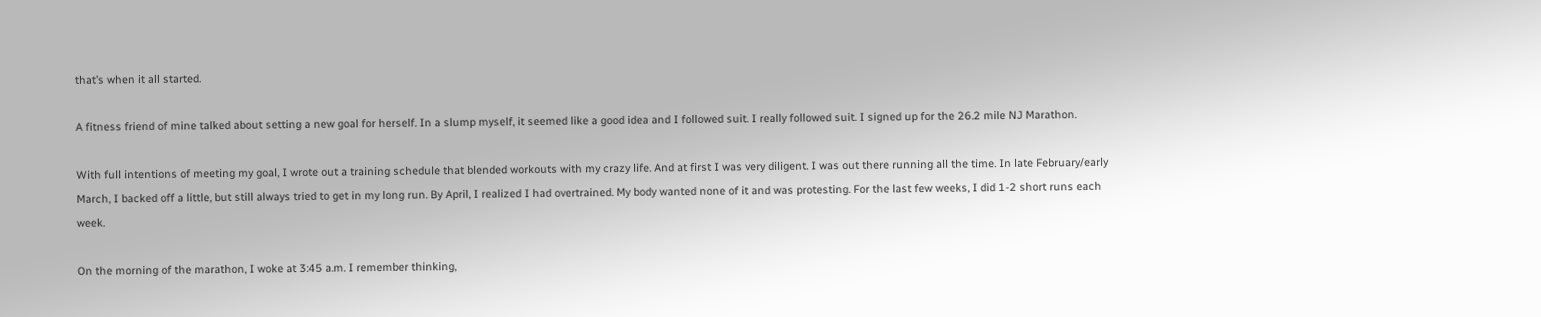that’s when it all started.

A fitness friend of mine talked about setting a new goal for herself. In a slump myself, it seemed like a good idea and I followed suit. I really followed suit. I signed up for the 26.2 mile NJ Marathon.

With full intentions of meeting my goal, I wrote out a training schedule that blended workouts with my crazy life. And at first I was very diligent. I was out there running all the time. In late February/early March, I backed off a little, but still always tried to get in my long run. By April, I realized I had overtrained. My body wanted none of it and was protesting. For the last few weeks, I did 1-2 short runs each week.

On the morning of the marathon, I woke at 3:45 a.m. I remember thinking,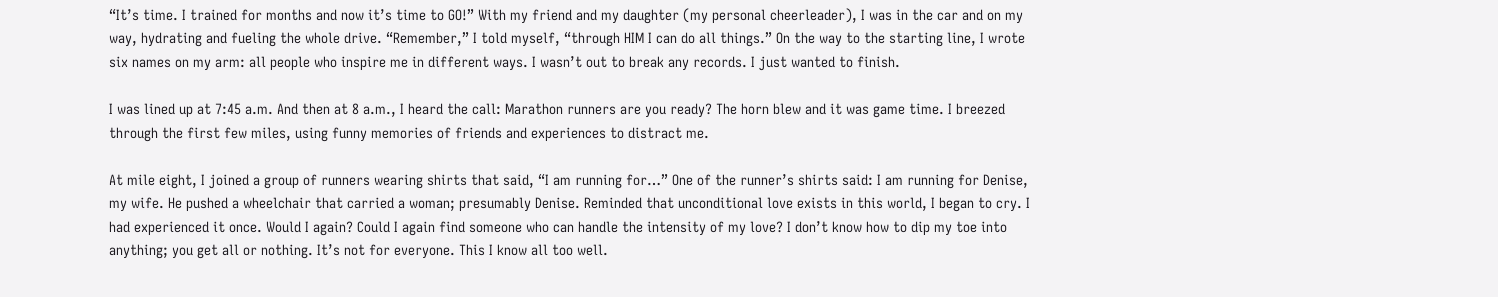“It’s time. I trained for months and now it’s time to GO!” With my friend and my daughter (my personal cheerleader), I was in the car and on my way, hydrating and fueling the whole drive. “Remember,” I told myself, “through HIM I can do all things.” On the way to the starting line, I wrote six names on my arm: all people who inspire me in different ways. I wasn’t out to break any records. I just wanted to finish.

I was lined up at 7:45 a.m. And then at 8 a.m., I heard the call: Marathon runners are you ready? The horn blew and it was game time. I breezed through the first few miles, using funny memories of friends and experiences to distract me.

At mile eight, I joined a group of runners wearing shirts that said, “I am running for…” One of the runner’s shirts said: I am running for Denise, my wife. He pushed a wheelchair that carried a woman; presumably Denise. Reminded that unconditional love exists in this world, I began to cry. I had experienced it once. Would I again? Could I again find someone who can handle the intensity of my love? I don’t know how to dip my toe into anything; you get all or nothing. It’s not for everyone. This I know all too well.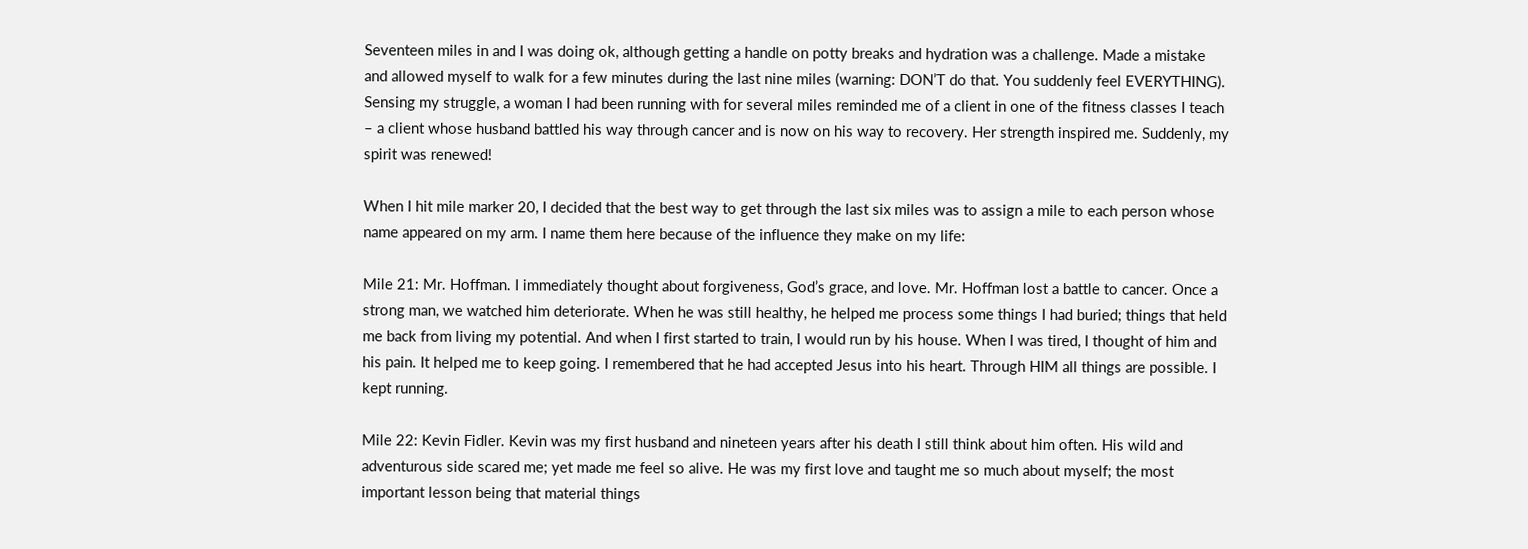Seventeen miles in and I was doing ok, although getting a handle on potty breaks and hydration was a challenge. Made a mistake and allowed myself to walk for a few minutes during the last nine miles (warning: DON’T do that. You suddenly feel EVERYTHING). Sensing my struggle, a woman I had been running with for several miles reminded me of a client in one of the fitness classes I teach – a client whose husband battled his way through cancer and is now on his way to recovery. Her strength inspired me. Suddenly, my spirit was renewed!

When I hit mile marker 20, I decided that the best way to get through the last six miles was to assign a mile to each person whose name appeared on my arm. I name them here because of the influence they make on my life:

Mile 21: Mr. Hoffman. I immediately thought about forgiveness, God’s grace, and love. Mr. Hoffman lost a battle to cancer. Once a strong man, we watched him deteriorate. When he was still healthy, he helped me process some things I had buried; things that held me back from living my potential. And when I first started to train, I would run by his house. When I was tired, I thought of him and his pain. It helped me to keep going. I remembered that he had accepted Jesus into his heart. Through HIM all things are possible. I kept running.

Mile 22: Kevin Fidler. Kevin was my first husband and nineteen years after his death I still think about him often. His wild and adventurous side scared me; yet made me feel so alive. He was my first love and taught me so much about myself; the most important lesson being that material things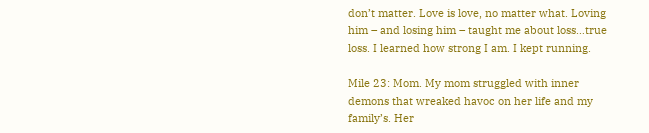don’t matter. Love is love, no matter what. Loving him – and losing him – taught me about loss…true loss. I learned how strong I am. I kept running.

Mile 23: Mom. My mom struggled with inner demons that wreaked havoc on her life and my family’s. Her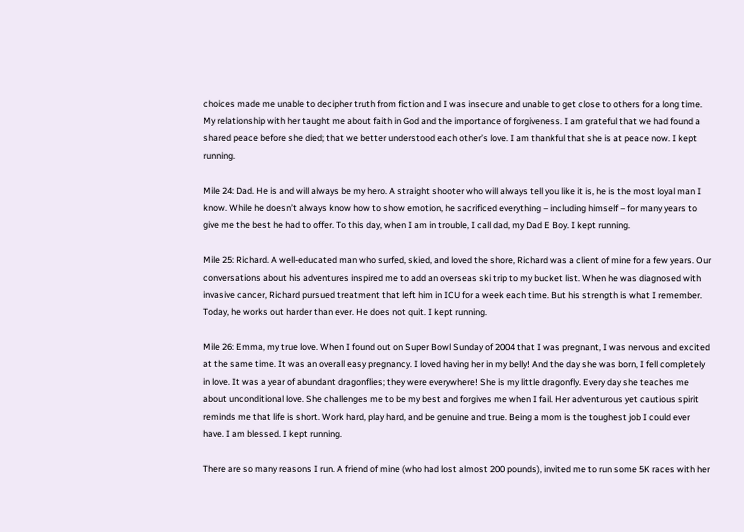choices made me unable to decipher truth from fiction and I was insecure and unable to get close to others for a long time. My relationship with her taught me about faith in God and the importance of forgiveness. I am grateful that we had found a shared peace before she died; that we better understood each other’s love. I am thankful that she is at peace now. I kept running.

Mile 24: Dad. He is and will always be my hero. A straight shooter who will always tell you like it is, he is the most loyal man I know. While he doesn’t always know how to show emotion, he sacrificed everything – including himself – for many years to give me the best he had to offer. To this day, when I am in trouble, I call dad, my Dad E Boy. I kept running.

Mile 25: Richard. A well-educated man who surfed, skied, and loved the shore, Richard was a client of mine for a few years. Our conversations about his adventures inspired me to add an overseas ski trip to my bucket list. When he was diagnosed with invasive cancer, Richard pursued treatment that left him in ICU for a week each time. But his strength is what I remember. Today, he works out harder than ever. He does not quit. I kept running.

Mile 26: Emma, my true love. When I found out on Super Bowl Sunday of 2004 that I was pregnant, I was nervous and excited at the same time. It was an overall easy pregnancy. I loved having her in my belly! And the day she was born, I fell completely in love. It was a year of abundant dragonflies; they were everywhere! She is my little dragonfly. Every day she teaches me about unconditional love. She challenges me to be my best and forgives me when I fail. Her adventurous yet cautious spirit reminds me that life is short. Work hard, play hard, and be genuine and true. Being a mom is the toughest job I could ever have. I am blessed. I kept running.

There are so many reasons I run. A friend of mine (who had lost almost 200 pounds), invited me to run some 5K races with her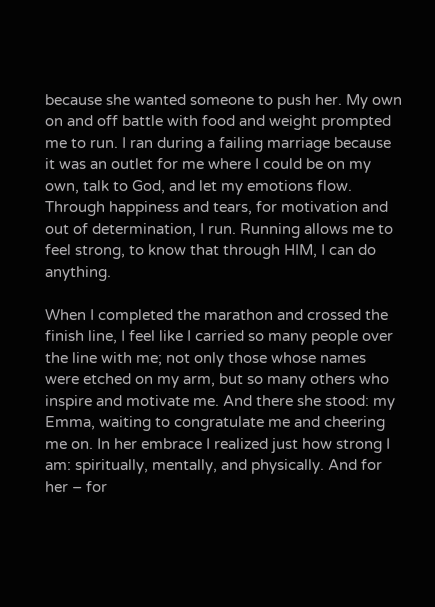because she wanted someone to push her. My own on and off battle with food and weight prompted me to run. I ran during a failing marriage because it was an outlet for me where I could be on my own, talk to God, and let my emotions flow. Through happiness and tears, for motivation and out of determination, I run. Running allows me to feel strong, to know that through HIM, I can do anything.

When I completed the marathon and crossed the finish line, I feel like I carried so many people over the line with me; not only those whose names were etched on my arm, but so many others who inspire and motivate me. And there she stood: my Emma, waiting to congratulate me and cheering me on. In her embrace I realized just how strong I am: spiritually, mentally, and physically. And for her – for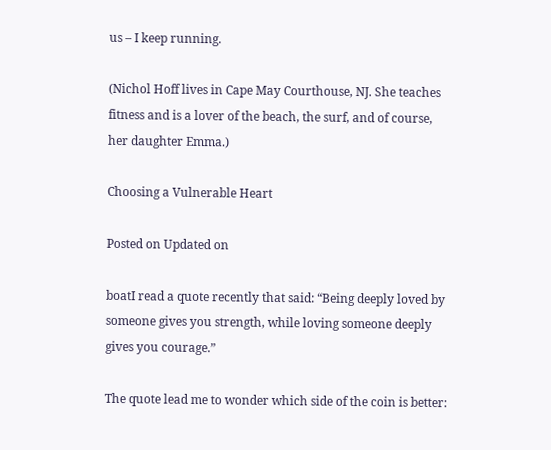us – I keep running.

(Nichol Hoff lives in Cape May Courthouse, NJ. She teaches fitness and is a lover of the beach, the surf, and of course, her daughter Emma.)

Choosing a Vulnerable Heart

Posted on Updated on

boatI read a quote recently that said: “Being deeply loved by someone gives you strength, while loving someone deeply gives you courage.”

The quote lead me to wonder which side of the coin is better: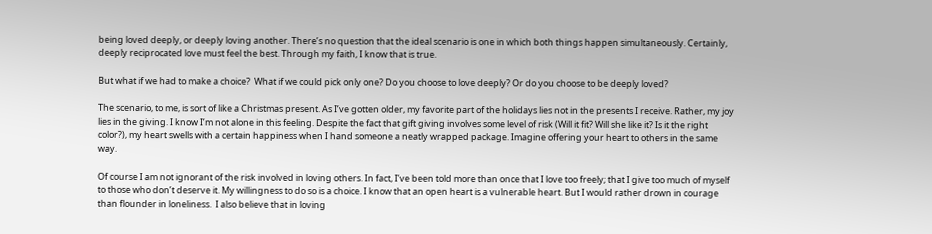being loved deeply, or deeply loving another. There’s no question that the ideal scenario is one in which both things happen simultaneously. Certainly, deeply reciprocated love must feel the best. Through my faith, I know that is true.

But what if we had to make a choice?  What if we could pick only one? Do you choose to love deeply? Or do you choose to be deeply loved?

The scenario, to me, is sort of like a Christmas present. As I’ve gotten older, my favorite part of the holidays lies not in the presents I receive. Rather, my joy lies in the giving. I know I’m not alone in this feeling. Despite the fact that gift giving involves some level of risk (Will it fit? Will she like it? Is it the right color?), my heart swells with a certain happiness when I hand someone a neatly wrapped package. Imagine offering your heart to others in the same way.

Of course I am not ignorant of the risk involved in loving others. In fact, I’ve been told more than once that I love too freely; that I give too much of myself to those who don’t deserve it. My willingness to do so is a choice. I know that an open heart is a vulnerable heart. But I would rather drown in courage than flounder in loneliness.  I also believe that in loving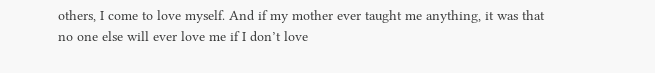others, I come to love myself. And if my mother ever taught me anything, it was that no one else will ever love me if I don’t love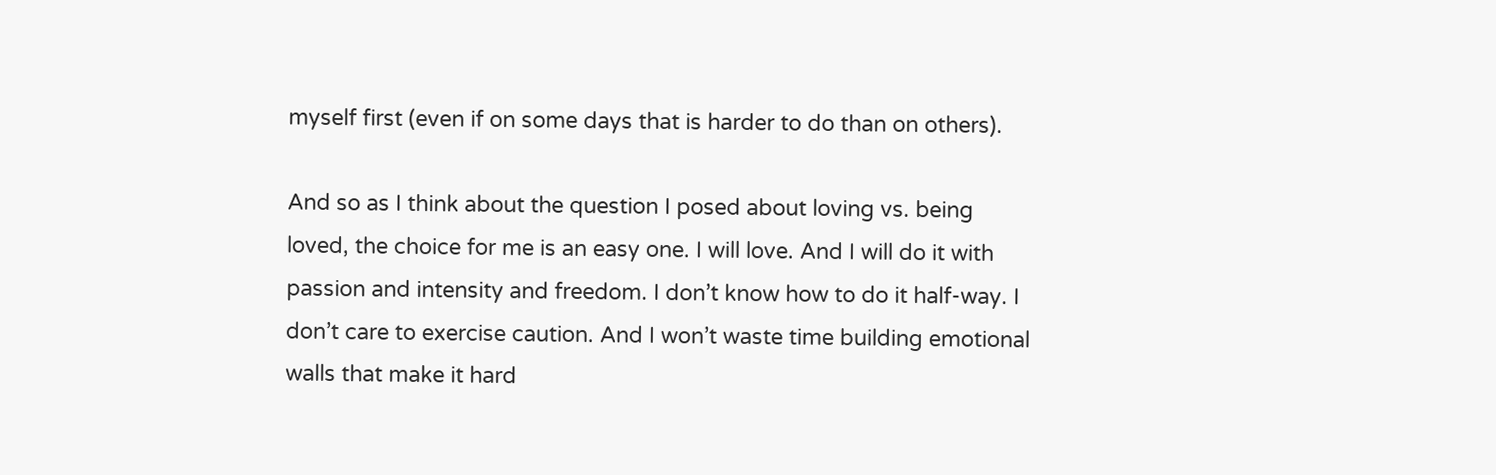myself first (even if on some days that is harder to do than on others).

And so as I think about the question I posed about loving vs. being loved, the choice for me is an easy one. I will love. And I will do it with passion and intensity and freedom. I don’t know how to do it half-way. I don’t care to exercise caution. And I won’t waste time building emotional walls that make it hard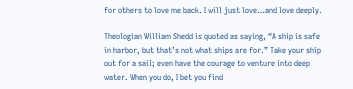for others to love me back. I will just love…and love deeply.

Theologian William Shedd is quoted as saying, “A ship is safe in harbor, but that’s not what ships are for.” Take your ship out for a sail; even have the courage to venture into deep water. When you do, I bet you find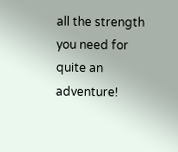all the strength you need for quite an adventure!